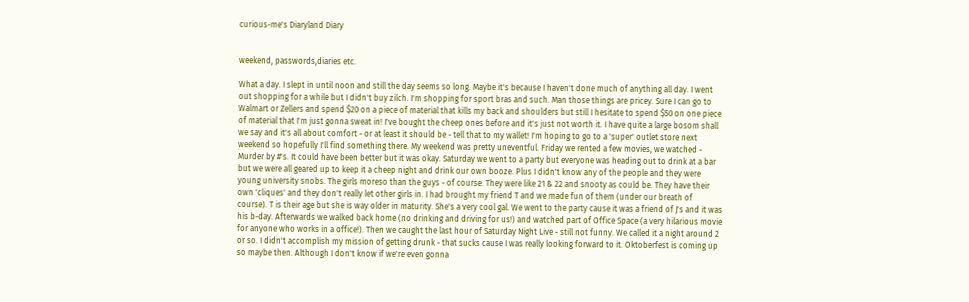curious-me's Diaryland Diary


weekend, passwords,diaries etc.

What a day. I slept in until noon and still the day seems so long. Maybe it's because I haven't done much of anything all day. I went out shopping for a while but I didn't buy zilch. I'm shopping for sport bras and such. Man those things are pricey. Sure I can go to Walmart or Zellers and spend $20 on a piece of material that kills my back and shoulders but still I hesitate to spend $50 on one piece of material that I'm just gonna sweat in! I've bought the cheep ones before and it's just not worth it. I have quite a large bosom shall we say and it's all about comfort - or at least it should be - tell that to my wallet! I'm hoping to go to a 'super' outlet store next weekend so hopefully I'll find something there. My weekend was pretty uneventful. Friday we rented a few movies, we watched - Murder by #'s. It could have been better but it was okay. Saturday we went to a party but everyone was heading out to drink at a bar but we were all geared up to keep it a cheep night and drink our own booze. Plus I didn't know any of the people and they were young university snobs. The girls moreso than the guys - of course. They were like 21 & 22 and snooty as could be. They have their own 'cliques' and they don't really let other girls in. I had brought my friend T and we made fun of them (under our breath of course). T is their age but she is way older in maturity. She's a very cool gal. We went to the party cause it was a friend of J's and it was his b-day. Afterwards we walked back home (no drinking and driving for us!) and watched part of Office Space (a very hilarious movie for anyone who works in a office!). Then we caught the last hour of Saturday Night Live - still not funny. We called it a night around 2 or so. I didn't accomplish my mission of getting drunk - that sucks cause I was really looking forward to it. Oktoberfest is coming up so maybe then. Although I don't know if we're even gonna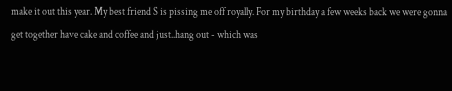make it out this year. My best friend S is pissing me off royally. For my birthday a few weeks back we were gonna get together have cake and coffee and just..hang out - which was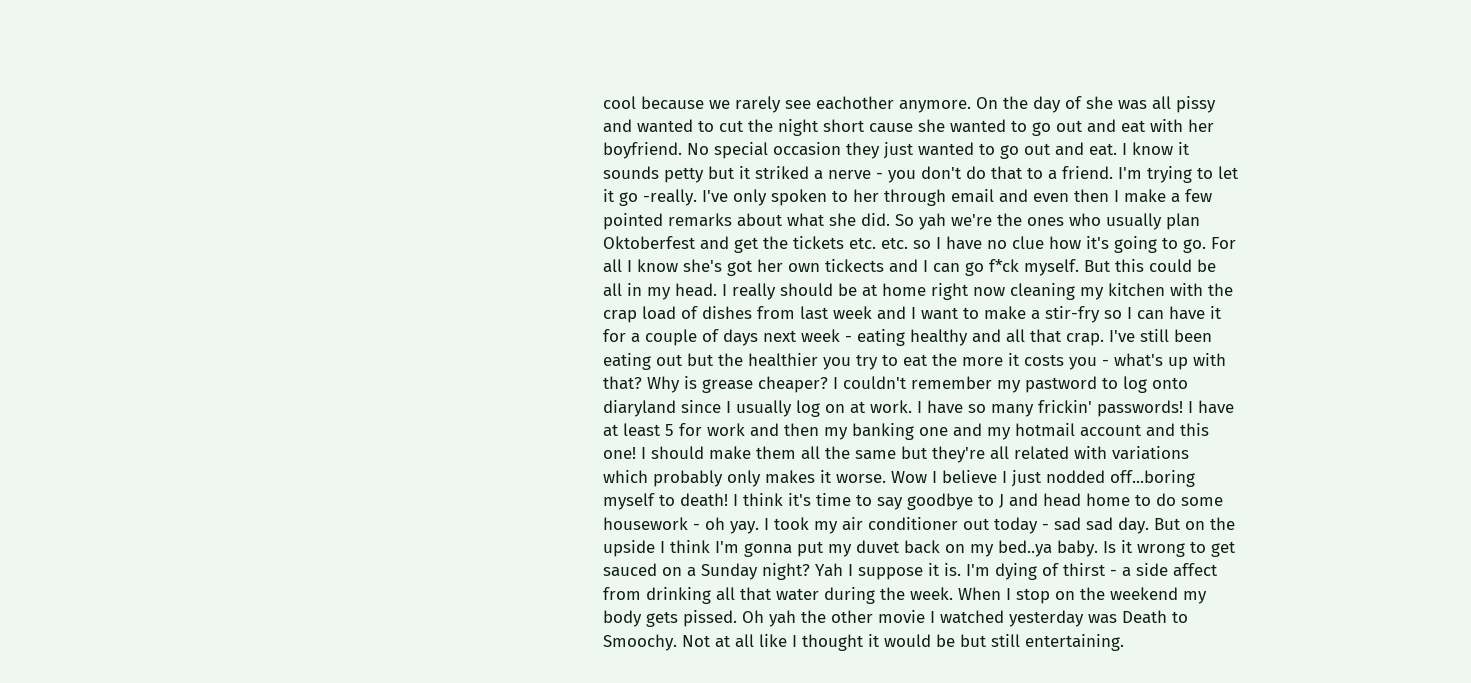cool because we rarely see eachother anymore. On the day of she was all pissy and wanted to cut the night short cause she wanted to go out and eat with her boyfriend. No special occasion they just wanted to go out and eat. I know it sounds petty but it striked a nerve - you don't do that to a friend. I'm trying to let it go -really. I've only spoken to her through email and even then I make a few pointed remarks about what she did. So yah we're the ones who usually plan Oktoberfest and get the tickets etc. etc. so I have no clue how it's going to go. For all I know she's got her own tickects and I can go f*ck myself. But this could be all in my head. I really should be at home right now cleaning my kitchen with the crap load of dishes from last week and I want to make a stir-fry so I can have it for a couple of days next week - eating healthy and all that crap. I've still been eating out but the healthier you try to eat the more it costs you - what's up with that? Why is grease cheaper? I couldn't remember my pastword to log onto diaryland since I usually log on at work. I have so many frickin' passwords! I have at least 5 for work and then my banking one and my hotmail account and this one! I should make them all the same but they're all related with variations which probably only makes it worse. Wow I believe I just nodded off...boring myself to death! I think it's time to say goodbye to J and head home to do some housework - oh yay. I took my air conditioner out today - sad sad day. But on the upside I think I'm gonna put my duvet back on my bed..ya baby. Is it wrong to get sauced on a Sunday night? Yah I suppose it is. I'm dying of thirst - a side affect from drinking all that water during the week. When I stop on the weekend my body gets pissed. Oh yah the other movie I watched yesterday was Death to Smoochy. Not at all like I thought it would be but still entertaining.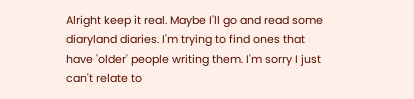Alright keep it real. Maybe I'll go and read some diaryland diaries. I'm trying to find ones that have 'older' people writing them. I'm sorry I just can't relate to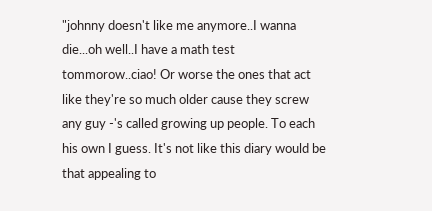"johnny doesn't like me anymore..I wanna die...oh well..I have a math test tommorow..ciao! Or worse the ones that act like they're so much older cause they screw any guy -'s called growing up people. To each his own I guess. It's not like this diary would be that appealing to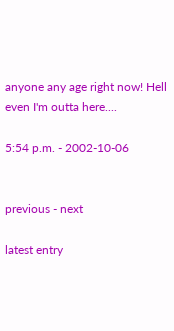anyone any age right now! Hell even I'm outta here....

5:54 p.m. - 2002-10-06


previous - next

latest entry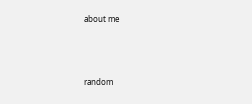about me





random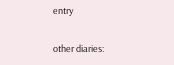entry

other diaries: